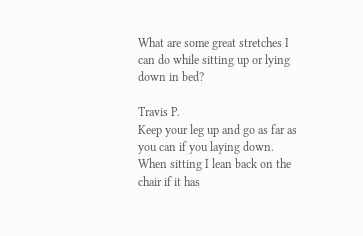What are some great stretches I can do while sitting up or lying down in bed?

Travis P.
Keep your leg up and go as far as you can if you laying down. When sitting I lean back on the chair if it has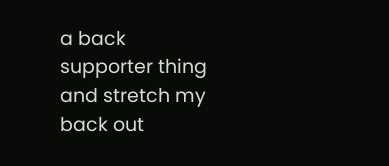a back supporter thing and stretch my back out